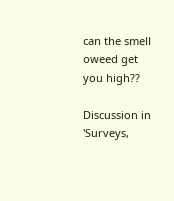can the smell oweed get you high??

Discussion in 'Surveys,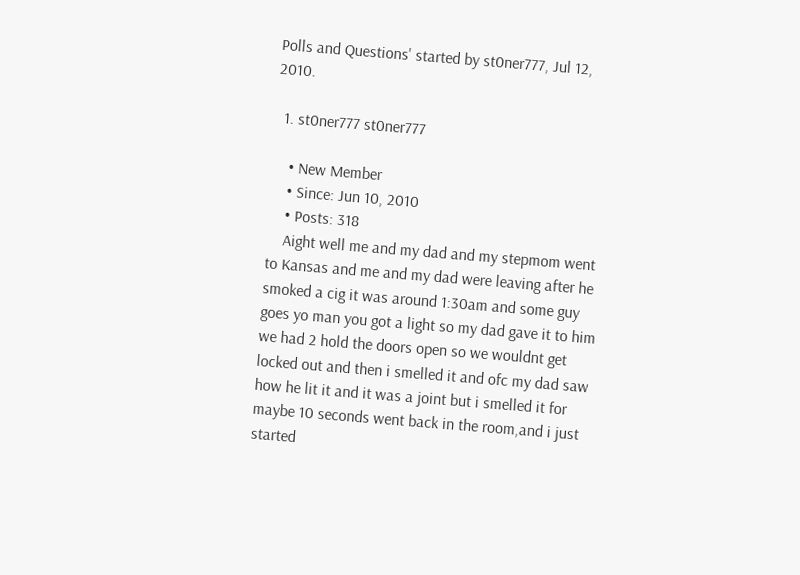Polls and Questions' started by st0ner777, Jul 12, 2010.

  1. st0ner777 st0ner777

    • New Member
    • Since: Jun 10, 2010
    • Posts: 318
    Aight well me and my dad and my stepmom went to Kansas and me and my dad were leaving after he smoked a cig it was around 1:30am and some guy goes yo man you got a light so my dad gave it to him we had 2 hold the doors open so we wouldnt get locked out and then i smelled it and ofc my dad saw how he lit it and it was a joint but i smelled it for maybe 10 seconds went back in the room,and i just started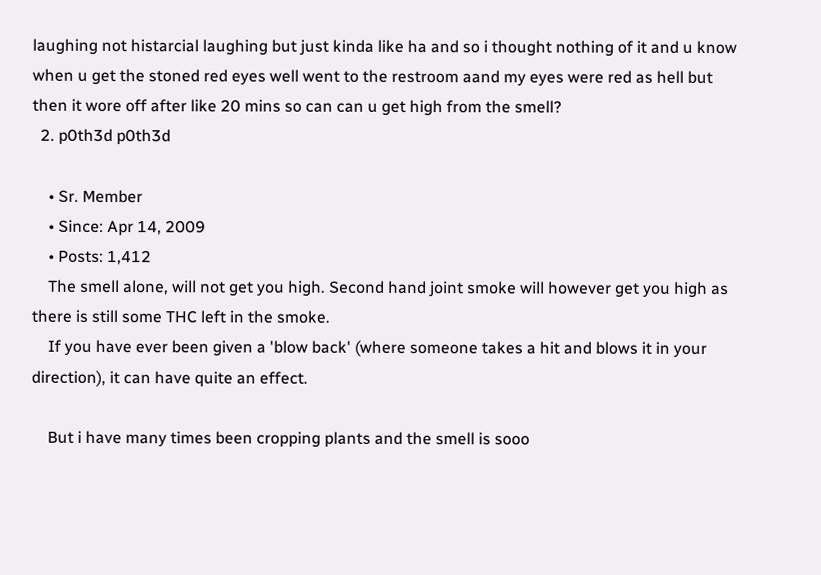laughing not histarcial laughing but just kinda like ha and so i thought nothing of it and u know when u get the stoned red eyes well went to the restroom aand my eyes were red as hell but then it wore off after like 20 mins so can can u get high from the smell?
  2. p0th3d p0th3d

    • Sr. Member
    • Since: Apr 14, 2009
    • Posts: 1,412
    The smell alone, will not get you high. Second hand joint smoke will however get you high as there is still some THC left in the smoke.
    If you have ever been given a 'blow back' (where someone takes a hit and blows it in your direction), it can have quite an effect.

    But i have many times been cropping plants and the smell is sooo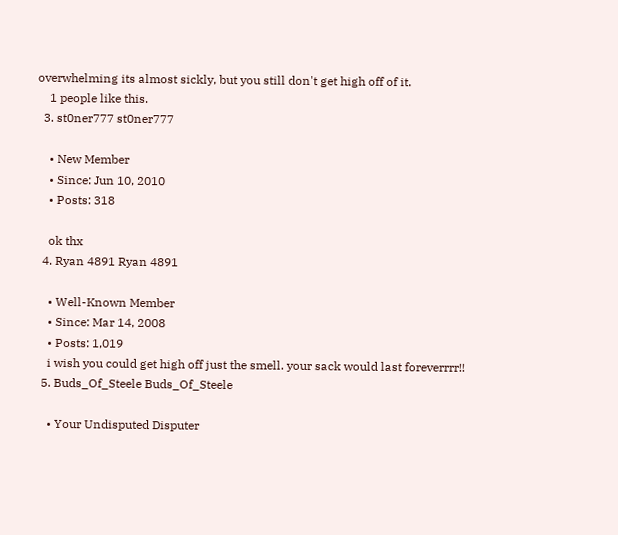overwhelming its almost sickly, but you still don't get high off of it.
    1 people like this.
  3. st0ner777 st0ner777

    • New Member
    • Since: Jun 10, 2010
    • Posts: 318

    ok thx
  4. Ryan 4891 Ryan 4891

    • Well-Known Member
    • Since: Mar 14, 2008
    • Posts: 1,019
    i wish you could get high off just the smell. your sack would last foreverrrr!!
  5. Buds_Of_Steele Buds_Of_Steele

    • Your Undisputed Disputer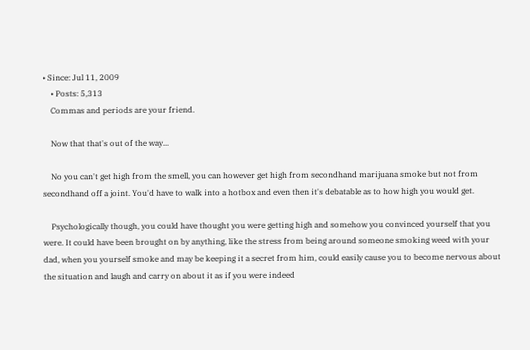• Since: Jul 11, 2009
    • Posts: 5,313
    Commas and periods are your friend.

    Now that that's out of the way...

    No you can't get high from the smell, you can however get high from secondhand marijuana smoke but not from secondhand off a joint. You'd have to walk into a hotbox and even then it's debatable as to how high you would get.

    Psychologically though, you could have thought you were getting high and somehow you convinced yourself that you were. It could have been brought on by anything, like the stress from being around someone smoking weed with your dad, when you yourself smoke and may be keeping it a secret from him, could easily cause you to become nervous about the situation and laugh and carry on about it as if you were indeed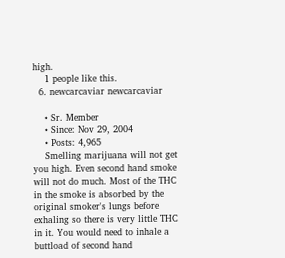high.
    1 people like this.
  6. newcarcaviar newcarcaviar

    • Sr. Member
    • Since: Nov 29, 2004
    • Posts: 4,965
    Smelling marijuana will not get you high. Even second hand smoke will not do much. Most of the THC in the smoke is absorbed by the original smoker's lungs before exhaling so there is very little THC in it. You would need to inhale a buttload of second hand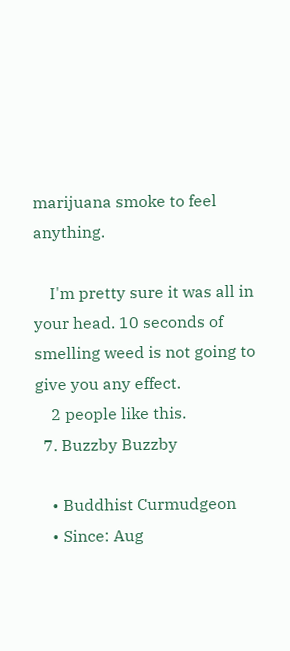marijuana smoke to feel anything.

    I'm pretty sure it was all in your head. 10 seconds of smelling weed is not going to give you any effect.
    2 people like this.
  7. Buzzby Buzzby

    • Buddhist Curmudgeon
    • Since: Aug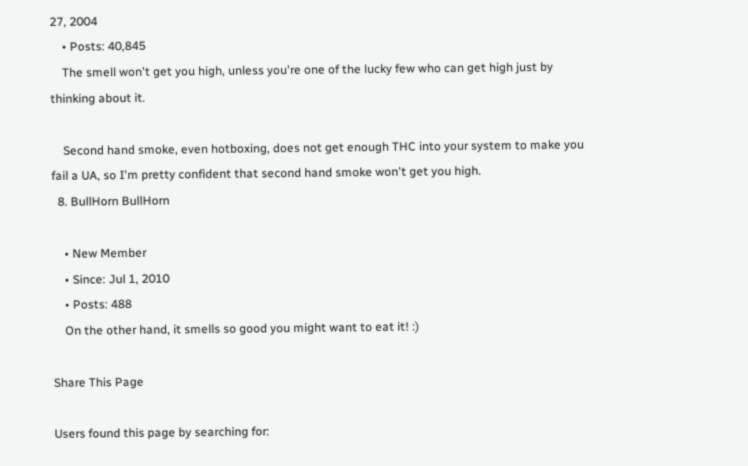27, 2004
    • Posts: 40,845
    The smell won't get you high, unless you're one of the lucky few who can get high just by thinking about it.

    Second hand smoke, even hotboxing, does not get enough THC into your system to make you fail a UA, so I'm pretty confident that second hand smoke won't get you high.
  8. BullHorn BullHorn

    • New Member
    • Since: Jul 1, 2010
    • Posts: 488
    On the other hand, it smells so good you might want to eat it! :)

Share This Page

Users found this page by searching for: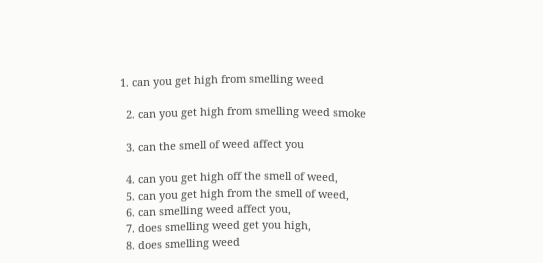1. can you get high from smelling weed

  2. can you get high from smelling weed smoke

  3. can the smell of weed affect you

  4. can you get high off the smell of weed,
  5. can you get high from the smell of weed,
  6. can smelling weed affect you,
  7. does smelling weed get you high,
  8. does smelling weed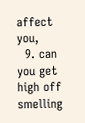affect you,
  9. can you get high off smelling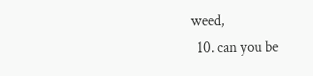weed,
  10. can you be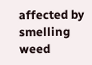affected by smelling weed